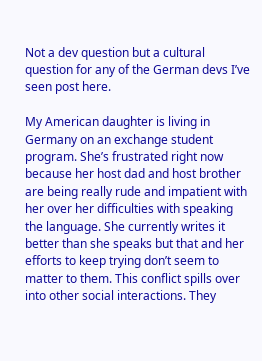Not a dev question but a cultural question for any of the German devs I’ve seen post here.

My American daughter is living in Germany on an exchange student program. She’s frustrated right now because her host dad and host brother are being really rude and impatient with her over her difficulties with speaking the language. She currently writes it better than she speaks but that and her efforts to keep trying don’t seem to matter to them. This conflict spills over into other social interactions. They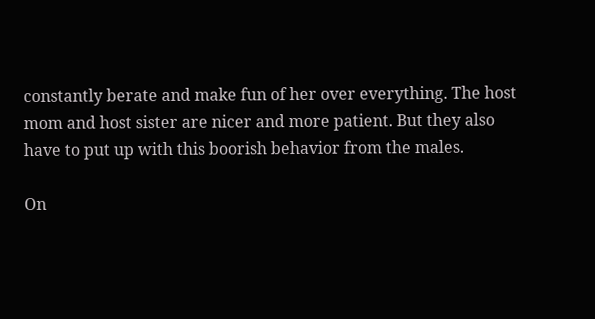constantly berate and make fun of her over everything. The host mom and host sister are nicer and more patient. But they also have to put up with this boorish behavior from the males.

On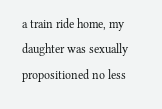a train ride home, my daughter was sexually propositioned no less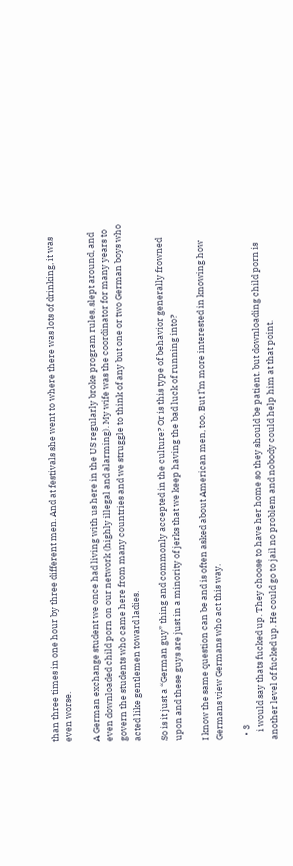than three times in one hour by three different men. And at festivals she went to where there was lots of drinking, it was even worse.

A German exchange student we once had living with us here in the US regularly broke program rules, slept around, and even downloaded child porn on our network (highly illegal and alarming). My wife was the coordinator for many years to govern the students who came here from many countries and we struggle to think of any but one or two German boys who acted like gentlemen toward ladies.

So is it just a “German guy” thing and commonly accepted in the culture? Or is this type of behavior generally frowned upon and these guys are just in a minority of jerks that we keep having the bad luck of running into?

I know the same question can be and is often asked about American men, too. But I’m more interested in knowing how Germans view Germans who act this way.

  • 3
    i would say thats fucked up. They choose to have her home so they should be patient. but downloading child porn is another level of fucked up. He could go to jail no problem and nobody could help him at that point.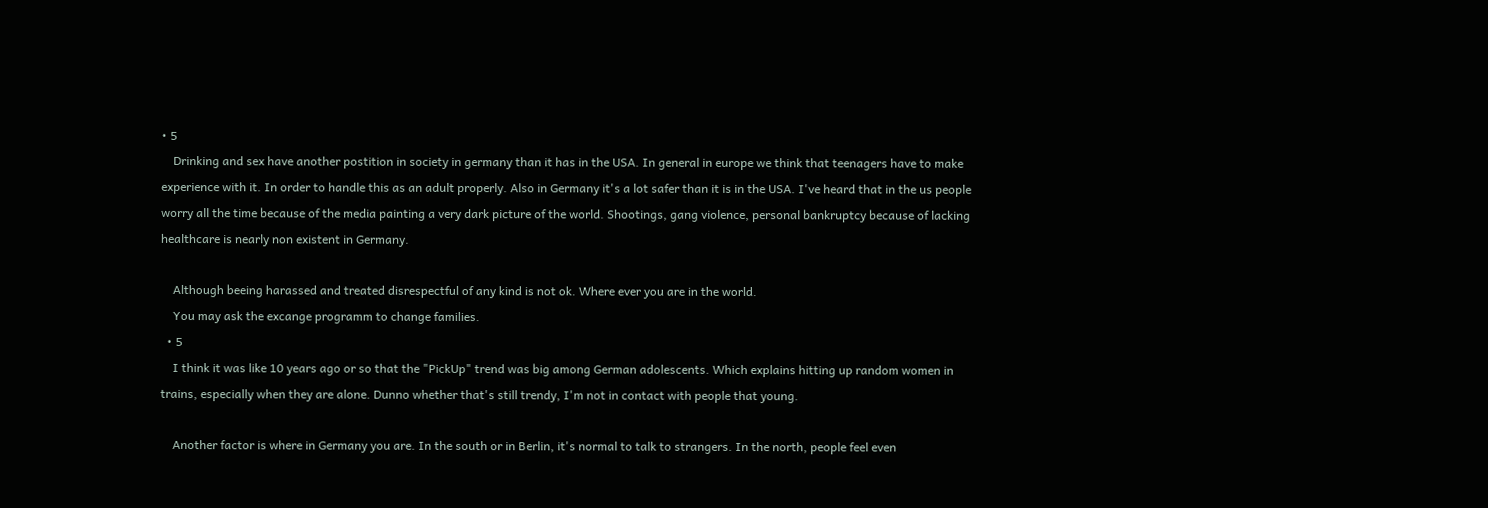• 5
    Drinking and sex have another postition in society in germany than it has in the USA. In general in europe we think that teenagers have to make experience with it. In order to handle this as an adult properly. Also in Germany it's a lot safer than it is in the USA. I've heard that in the us people worry all the time because of the media painting a very dark picture of the world. Shootings, gang violence, personal bankruptcy because of lacking healthcare is nearly non existent in Germany.

    Although beeing harassed and treated disrespectful of any kind is not ok. Where ever you are in the world.
    You may ask the excange programm to change families.
  • 5
    I think it was like 10 years ago or so that the "PickUp" trend was big among German adolescents. Which explains hitting up random women in trains, especially when they are alone. Dunno whether that's still trendy, I'm not in contact with people that young.

    Another factor is where in Germany you are. In the south or in Berlin, it's normal to talk to strangers. In the north, people feel even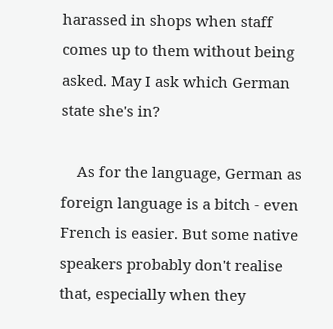harassed in shops when staff comes up to them without being asked. May I ask which German state she's in?

    As for the language, German as foreign language is a bitch - even French is easier. But some native speakers probably don't realise that, especially when they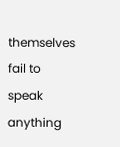themselves fail to speak anything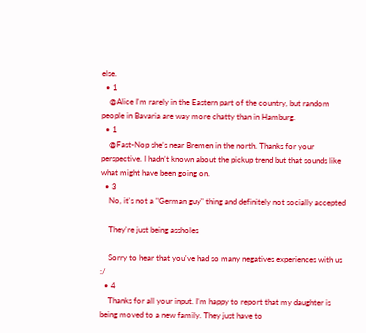else.
  • 1
    @Alice I'm rarely in the Eastern part of the country, but random people in Bavaria are way more chatty than in Hamburg.
  • 1
    @Fast-Nop she’s near Bremen in the north. Thanks for your perspective. I hadn’t known about the pickup trend but that sounds like what might have been going on.
  • 3
    No, it's not a "German guy" thing and definitely not socially accepted

    They're just being assholes

    Sorry to hear that you've had so many negatives experiences with us :/
  • 4
    Thanks for all your input. I’m happy to report that my daughter is being moved to a new family. They just have to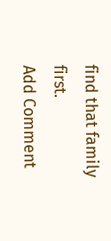find that family first.
Add Comment